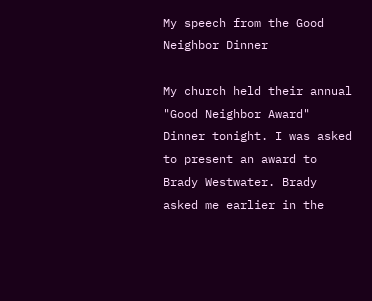My speech from the Good Neighbor Dinner

My church held their annual "Good Neighbor Award" Dinner tonight. I was asked to present an award to Brady Westwater. Brady asked me earlier in the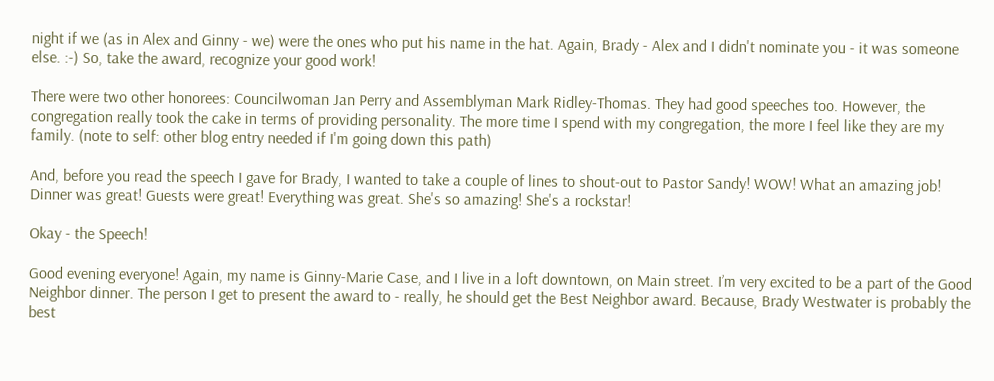night if we (as in Alex and Ginny - we) were the ones who put his name in the hat. Again, Brady - Alex and I didn't nominate you - it was someone else. :-) So, take the award, recognize your good work!

There were two other honorees: Councilwoman Jan Perry and Assemblyman Mark Ridley-Thomas. They had good speeches too. However, the congregation really took the cake in terms of providing personality. The more time I spend with my congregation, the more I feel like they are my family. (note to self: other blog entry needed if I'm going down this path)

And, before you read the speech I gave for Brady, I wanted to take a couple of lines to shout-out to Pastor Sandy! WOW! What an amazing job! Dinner was great! Guests were great! Everything was great. She's so amazing! She's a rockstar!

Okay - the Speech!

Good evening everyone! Again, my name is Ginny-Marie Case, and I live in a loft downtown, on Main street. I’m very excited to be a part of the Good Neighbor dinner. The person I get to present the award to - really, he should get the Best Neighbor award. Because, Brady Westwater is probably the best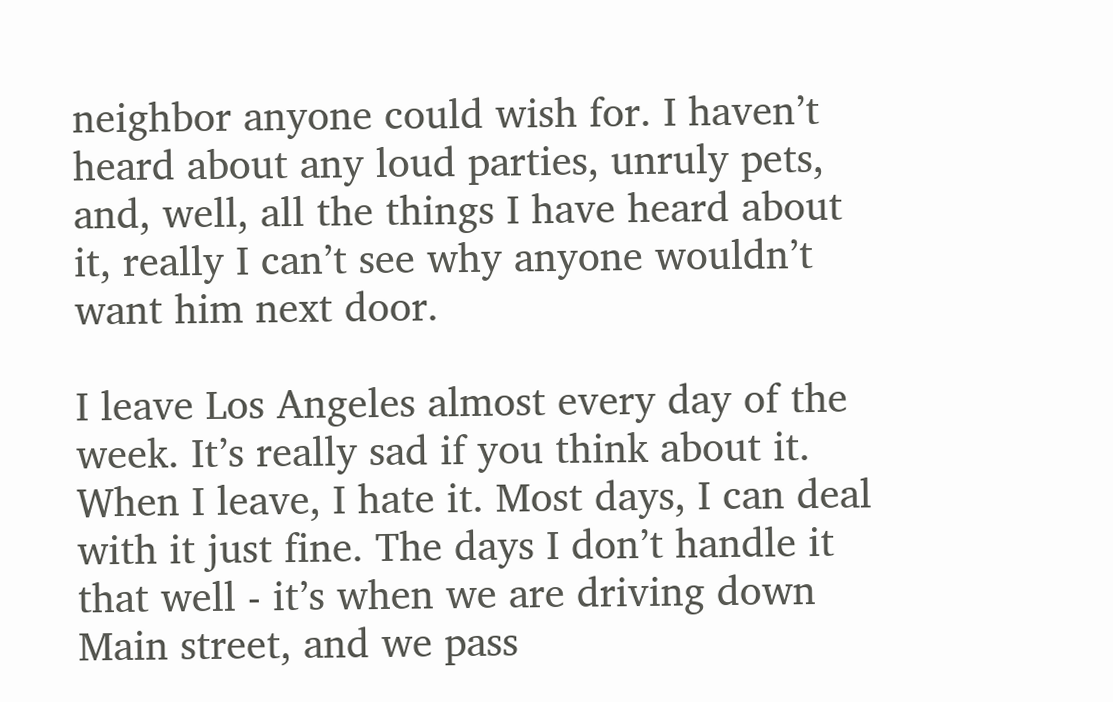neighbor anyone could wish for. I haven’t heard about any loud parties, unruly pets, and, well, all the things I have heard about it, really I can’t see why anyone wouldn’t want him next door.

I leave Los Angeles almost every day of the week. It’s really sad if you think about it. When I leave, I hate it. Most days, I can deal with it just fine. The days I don’t handle it that well - it’s when we are driving down Main street, and we pass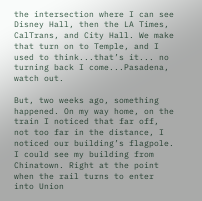the intersection where I can see Disney Hall, then the LA Times, CalTrans, and City Hall. We make that turn on to Temple, and I used to think...that’s it... no turning back I come...Pasadena, watch out.

But, two weeks ago, something happened. On my way home, on the train I noticed that far off, not too far in the distance, I noticed our building’s flagpole. I could see my building from Chinatown. Right at the point when the rail turns to enter into Union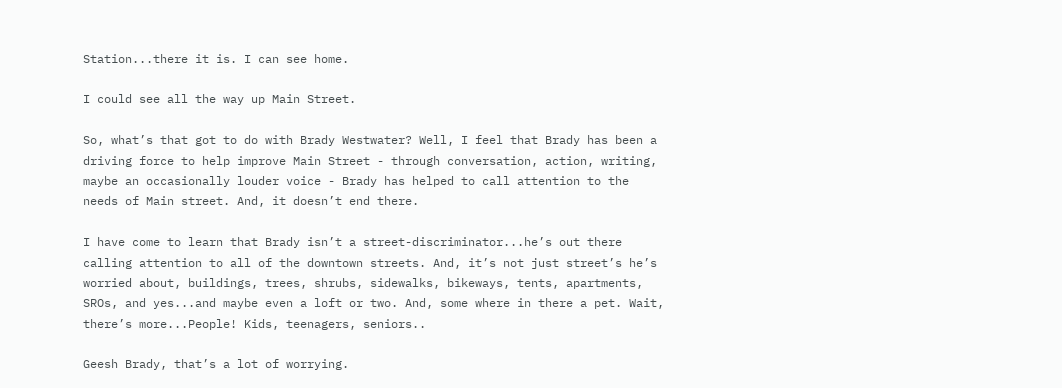Station...there it is. I can see home.

I could see all the way up Main Street.

So, what’s that got to do with Brady Westwater? Well, I feel that Brady has been a driving force to help improve Main Street - through conversation, action, writing, maybe an occasionally louder voice - Brady has helped to call attention to the needs of Main street. And, it doesn’t end there.

I have come to learn that Brady isn’t a street-discriminator...he’s out there calling attention to all of the downtown streets. And, it’s not just street’s he’s worried about, buildings, trees, shrubs, sidewalks, bikeways, tents, apartments, SROs, and yes...and maybe even a loft or two. And, some where in there a pet. Wait, there’s more...People! Kids, teenagers, seniors..

Geesh Brady, that’s a lot of worrying.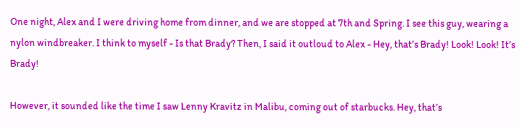One night, Alex and I were driving home from dinner, and we are stopped at 7th and Spring. I see this guy, wearing a nylon windbreaker. I think to myself - Is that Brady? Then, I said it outloud to Alex - Hey, that’s Brady! Look! Look! It’s Brady!

However, it sounded like the time I saw Lenny Kravitz in Malibu, coming out of starbucks. Hey, that’s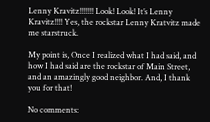Lenny Kravitz!!!!!!! Look! Look! It’s Lenny Kravitz!!!! Yes, the rockstar Lenny Kratvitz made me starstruck.

My point is, Once I realized what I had said, and how I had said are the rockstar of Main Street, and an amazingly good neighbor. And, I thank you for that!

No comments: